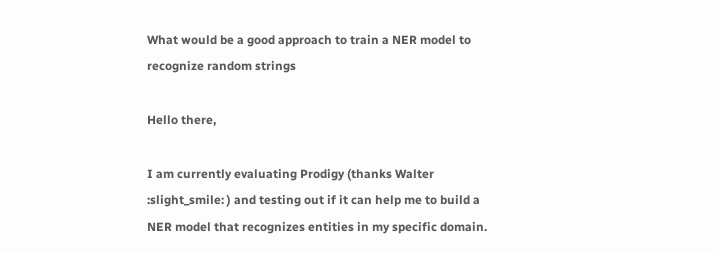What would be a good approach to train a NER model to recognize random strings

Hello there,

I am currently evaluating Prodigy (thanks Walter :slight_smile: ) and testing out if it can help me to build a NER model that recognizes entities in my specific domain.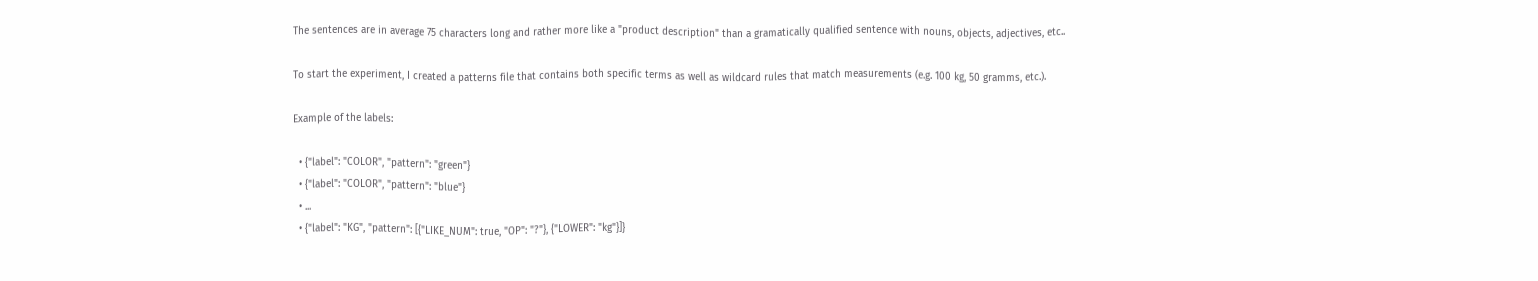The sentences are in average 75 characters long and rather more like a "product description" than a gramatically qualified sentence with nouns, objects, adjectives, etc..

To start the experiment, I created a patterns file that contains both specific terms as well as wildcard rules that match measurements (e.g. 100 kg, 50 gramms, etc.).

Example of the labels:

  • {"label": "COLOR", "pattern": "green"}
  • {"label": "COLOR", "pattern": "blue"}
  • ...
  • {"label": "KG", "pattern": [{"LIKE_NUM": true, "OP": "?"}, {"LOWER": "kg"}]}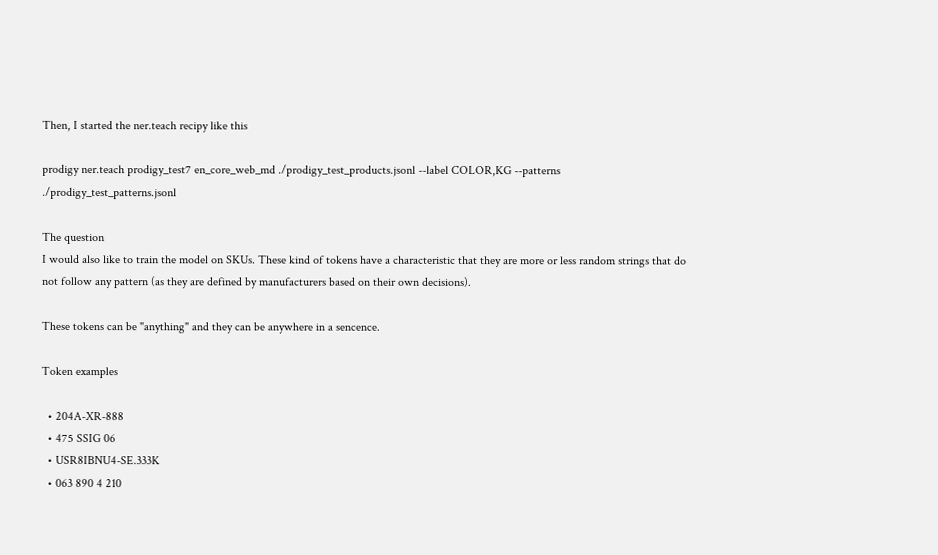Then, I started the ner.teach recipy like this

prodigy ner.teach prodigy_test7 en_core_web_md ./prodigy_test_products.jsonl --label COLOR,KG --patterns ./prodigy_test_patterns.jsonl

The question
I would also like to train the model on SKUs. These kind of tokens have a characteristic that they are more or less random strings that do not follow any pattern (as they are defined by manufacturers based on their own decisions).

These tokens can be "anything" and they can be anywhere in a sencence.

Token examples

  • 204A-XR-888
  • 475 SSIG 06
  • USR8IBNU4-SE.333K
  • 063 890 4 210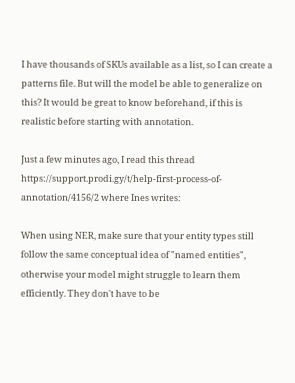I have thousands of SKUs available as a list, so I can create a patterns file. But will the model be able to generalize on this? It would be great to know beforehand, if this is realistic before starting with annotation.

Just a few minutes ago, I read this thread https://support.prodi.gy/t/help-first-process-of-annotation/4156/2 where Ines writes:

When using NER, make sure that your entity types still follow the same conceptual idea of "named entities", otherwise your model might struggle to learn them efficiently. They don't have to be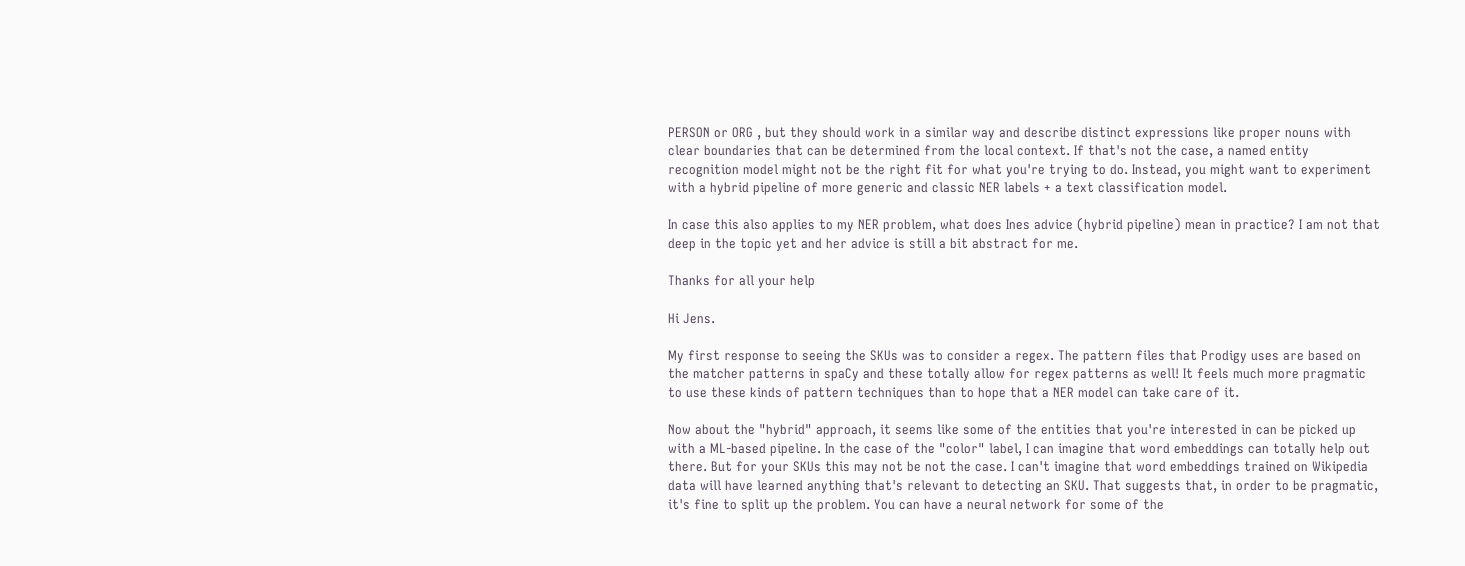PERSON or ORG , but they should work in a similar way and describe distinct expressions like proper nouns with clear boundaries that can be determined from the local context. If that's not the case, a named entity recognition model might not be the right fit for what you're trying to do. Instead, you might want to experiment with a hybrid pipeline of more generic and classic NER labels + a text classification model.

In case this also applies to my NER problem, what does Ines advice (hybrid pipeline) mean in practice? I am not that deep in the topic yet and her advice is still a bit abstract for me.

Thanks for all your help

Hi Jens.

My first response to seeing the SKUs was to consider a regex. The pattern files that Prodigy uses are based on the matcher patterns in spaCy and these totally allow for regex patterns as well! It feels much more pragmatic to use these kinds of pattern techniques than to hope that a NER model can take care of it.

Now about the "hybrid" approach, it seems like some of the entities that you're interested in can be picked up with a ML-based pipeline. In the case of the "color" label, I can imagine that word embeddings can totally help out there. But for your SKUs this may not be not the case. I can't imagine that word embeddings trained on Wikipedia data will have learned anything that's relevant to detecting an SKU. That suggests that, in order to be pragmatic, it's fine to split up the problem. You can have a neural network for some of the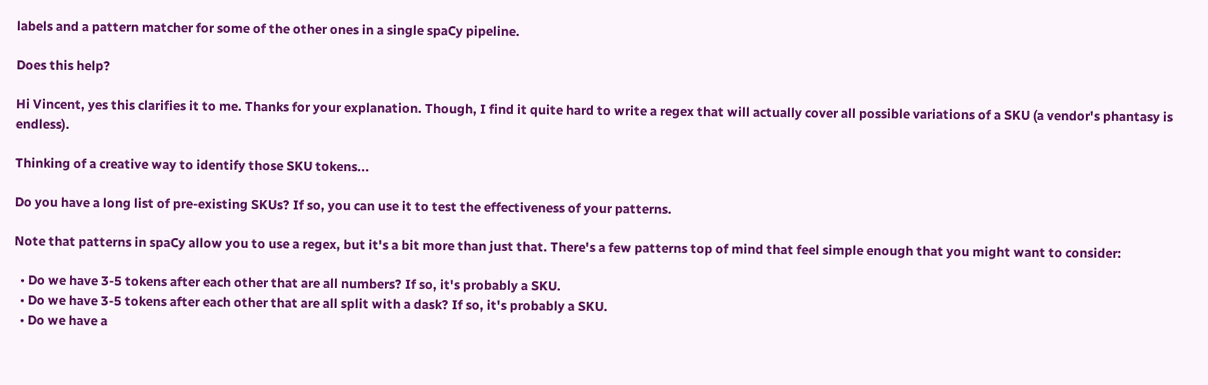labels and a pattern matcher for some of the other ones in a single spaCy pipeline.

Does this help?

Hi Vincent, yes this clarifies it to me. Thanks for your explanation. Though, I find it quite hard to write a regex that will actually cover all possible variations of a SKU (a vendor's phantasy is endless).

Thinking of a creative way to identify those SKU tokens...

Do you have a long list of pre-existing SKUs? If so, you can use it to test the effectiveness of your patterns.

Note that patterns in spaCy allow you to use a regex, but it's a bit more than just that. There's a few patterns top of mind that feel simple enough that you might want to consider:

  • Do we have 3-5 tokens after each other that are all numbers? If so, it's probably a SKU.
  • Do we have 3-5 tokens after each other that are all split with a dask? If so, it's probably a SKU.
  • Do we have a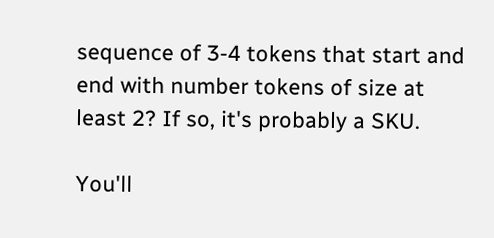sequence of 3-4 tokens that start and end with number tokens of size at least 2? If so, it's probably a SKU.

You'll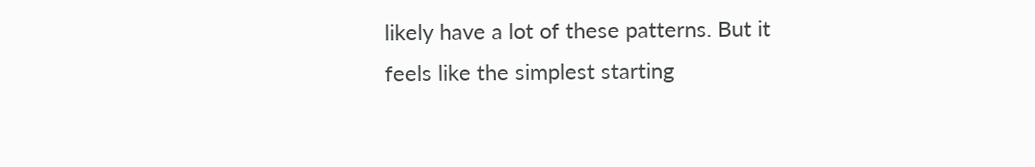likely have a lot of these patterns. But it feels like the simplest starting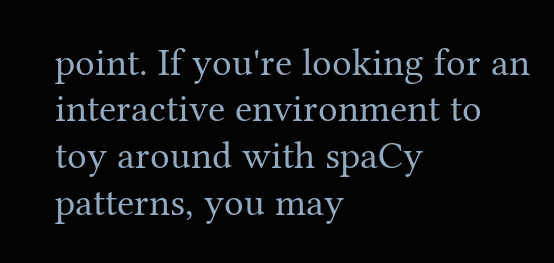point. If you're looking for an interactive environment to toy around with spaCy patterns, you may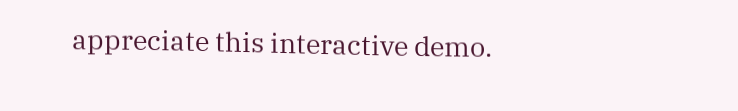appreciate this interactive demo.